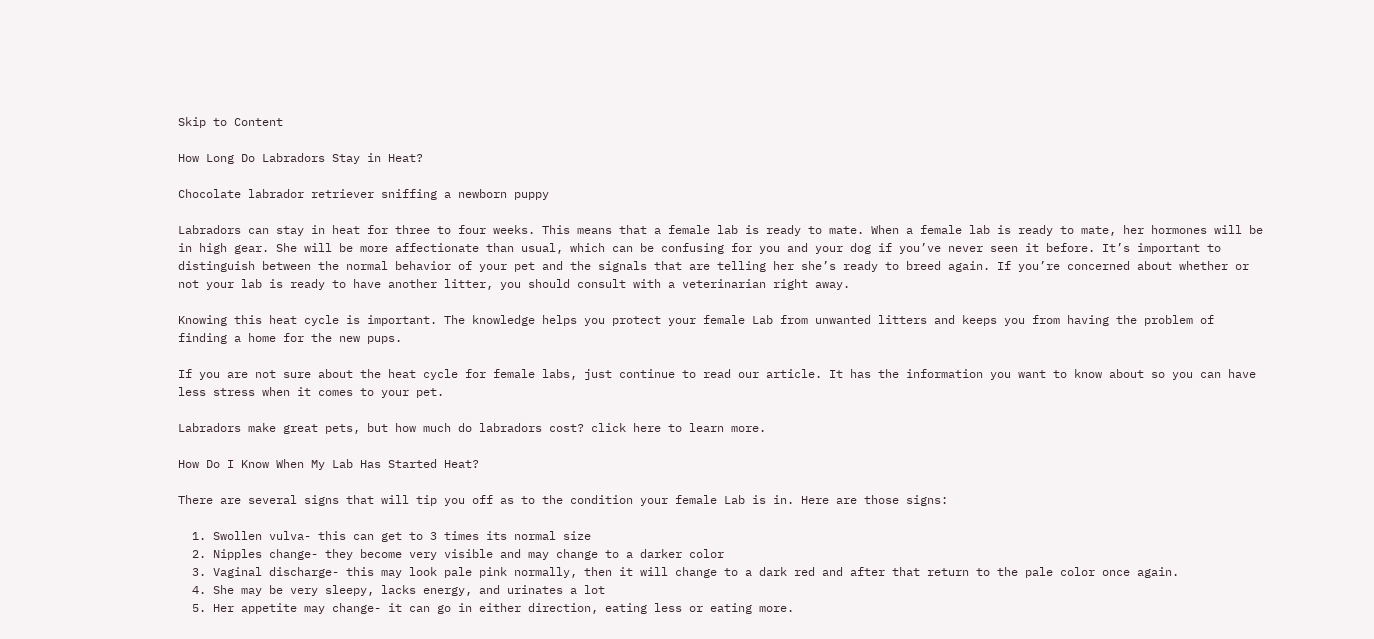Skip to Content

How Long Do Labradors Stay in Heat?

Chocolate labrador retriever sniffing a newborn puppy

Labradors can stay in heat for three to four weeks. This means that a female lab is ready to mate. When a female lab is ready to mate, her hormones will be in high gear. She will be more affectionate than usual, which can be confusing for you and your dog if you’ve never seen it before. It’s important to distinguish between the normal behavior of your pet and the signals that are telling her she’s ready to breed again. If you’re concerned about whether or not your lab is ready to have another litter, you should consult with a veterinarian right away.

Knowing this heat cycle is important. The knowledge helps you protect your female Lab from unwanted litters and keeps you from having the problem of finding a home for the new pups.

If you are not sure about the heat cycle for female labs, just continue to read our article. It has the information you want to know about so you can have less stress when it comes to your pet.

Labradors make great pets, but how much do labradors cost? click here to learn more.

How Do I Know When My Lab Has Started Heat?

There are several signs that will tip you off as to the condition your female Lab is in. Here are those signs:

  1. Swollen vulva- this can get to 3 times its normal size
  2. Nipples change- they become very visible and may change to a darker color
  3. Vaginal discharge- this may look pale pink normally, then it will change to a dark red and after that return to the pale color once again.
  4. She may be very sleepy, lacks energy, and urinates a lot
  5. Her appetite may change- it can go in either direction, eating less or eating more.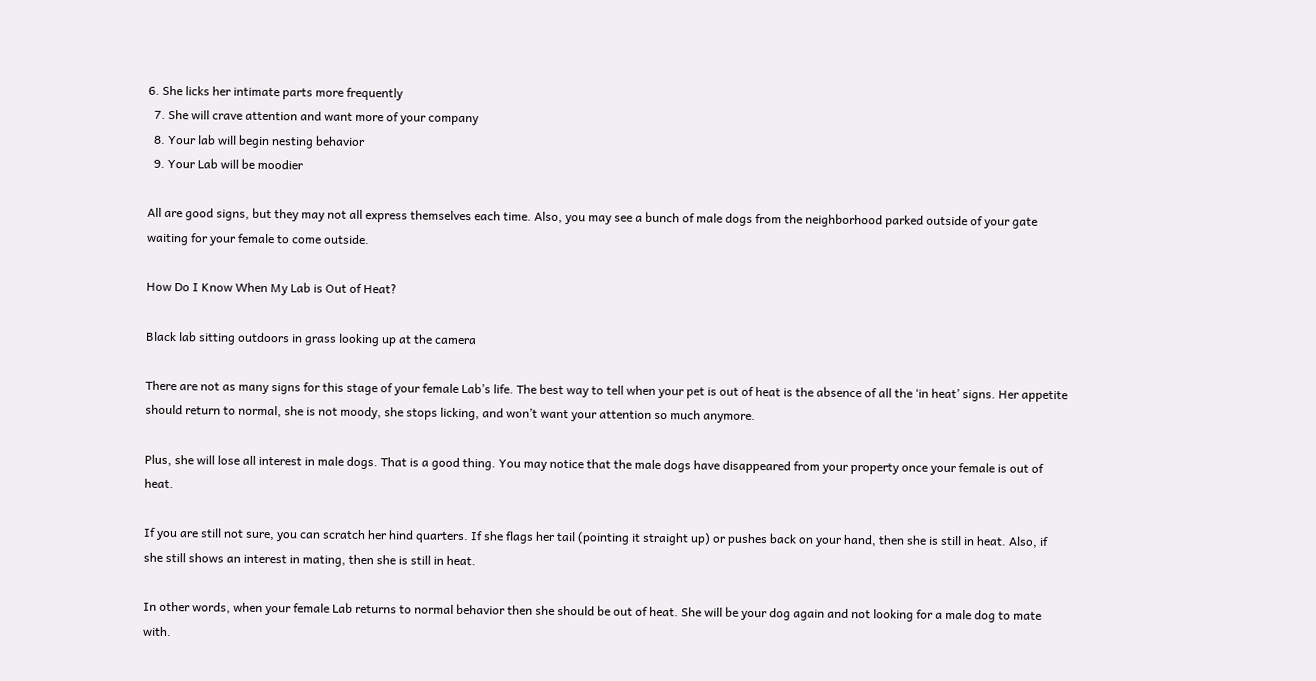6. She licks her intimate parts more frequently
  7. She will crave attention and want more of your company
  8. Your lab will begin nesting behavior
  9. Your Lab will be moodier

All are good signs, but they may not all express themselves each time. Also, you may see a bunch of male dogs from the neighborhood parked outside of your gate waiting for your female to come outside.

How Do I Know When My Lab is Out of Heat?

Black lab sitting outdoors in grass looking up at the camera

There are not as many signs for this stage of your female Lab’s life. The best way to tell when your pet is out of heat is the absence of all the ‘in heat’ signs. Her appetite should return to normal, she is not moody, she stops licking, and won’t want your attention so much anymore.

Plus, she will lose all interest in male dogs. That is a good thing. You may notice that the male dogs have disappeared from your property once your female is out of heat.

If you are still not sure, you can scratch her hind quarters. If she flags her tail (pointing it straight up) or pushes back on your hand, then she is still in heat. Also, if she still shows an interest in mating, then she is still in heat.

In other words, when your female Lab returns to normal behavior then she should be out of heat. She will be your dog again and not looking for a male dog to mate with.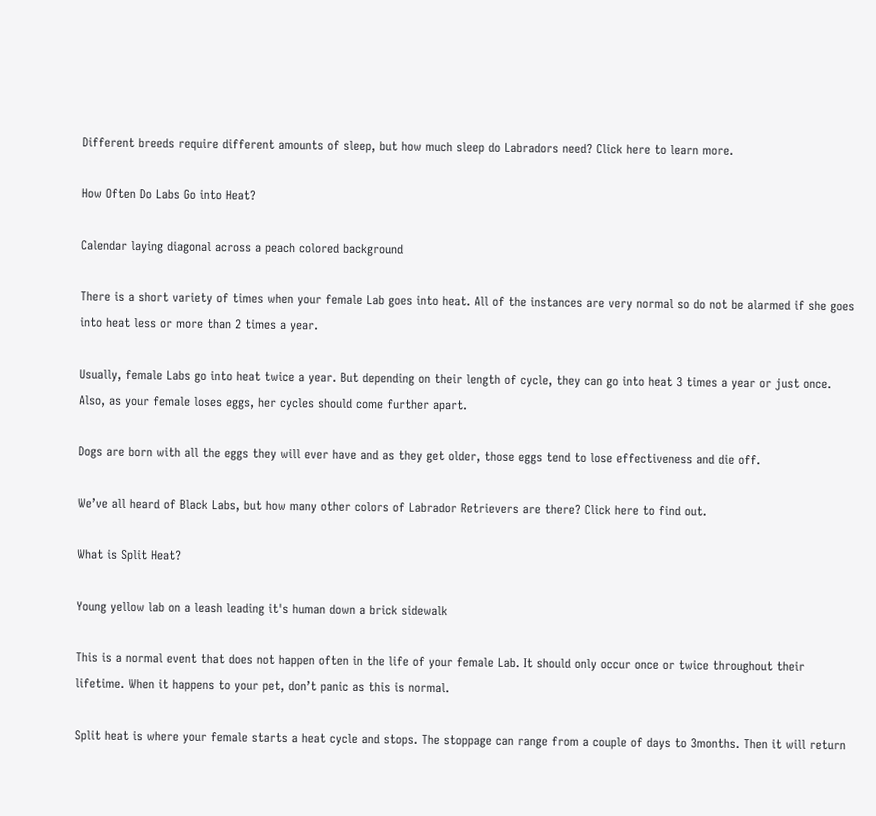Different breeds require different amounts of sleep, but how much sleep do Labradors need? Click here to learn more.

How Often Do Labs Go into Heat?

Calendar laying diagonal across a peach colored background

There is a short variety of times when your female Lab goes into heat. All of the instances are very normal so do not be alarmed if she goes into heat less or more than 2 times a year.

Usually, female Labs go into heat twice a year. But depending on their length of cycle, they can go into heat 3 times a year or just once. Also, as your female loses eggs, her cycles should come further apart.

Dogs are born with all the eggs they will ever have and as they get older, those eggs tend to lose effectiveness and die off.

We’ve all heard of Black Labs, but how many other colors of Labrador Retrievers are there? Click here to find out.

What is Split Heat?

Young yellow lab on a leash leading it's human down a brick sidewalk

This is a normal event that does not happen often in the life of your female Lab. It should only occur once or twice throughout their lifetime. When it happens to your pet, don’t panic as this is normal.

Split heat is where your female starts a heat cycle and stops. The stoppage can range from a couple of days to 3months. Then it will return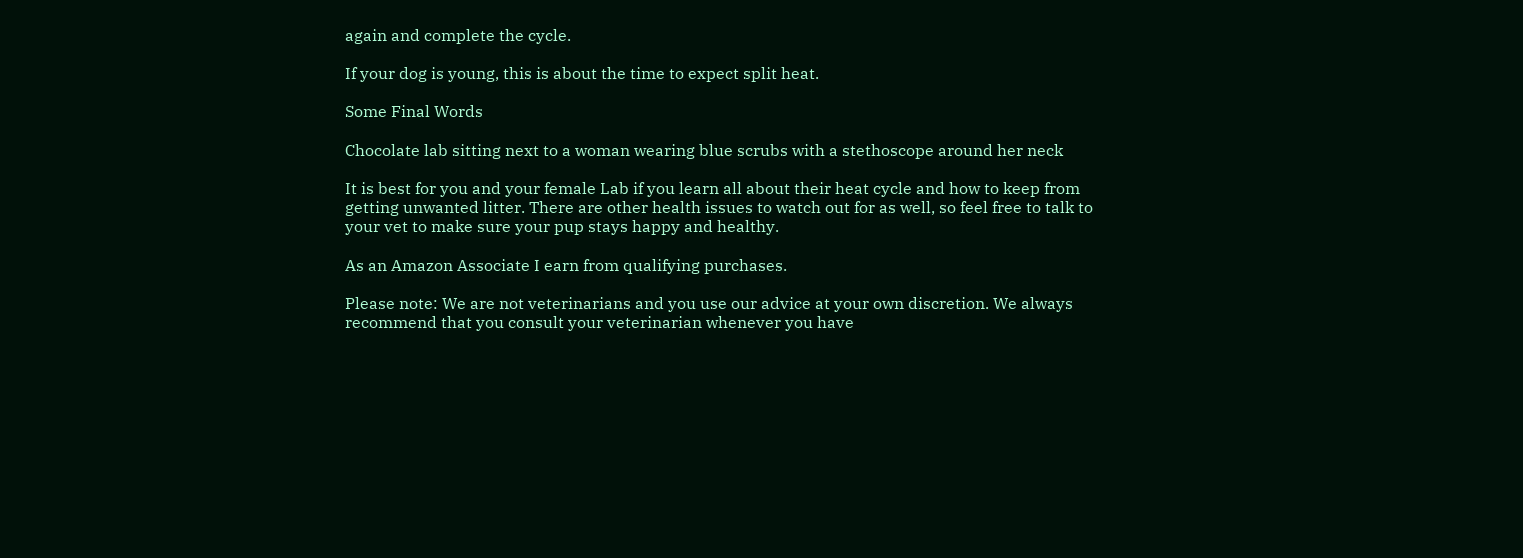again and complete the cycle.

If your dog is young, this is about the time to expect split heat.

Some Final Words

Chocolate lab sitting next to a woman wearing blue scrubs with a stethoscope around her neck

It is best for you and your female Lab if you learn all about their heat cycle and how to keep from getting unwanted litter. There are other health issues to watch out for as well, so feel free to talk to your vet to make sure your pup stays happy and healthy.

As an Amazon Associate I earn from qualifying purchases.

Please note: We are not veterinarians and you use our advice at your own discretion. We always recommend that you consult your veterinarian whenever you have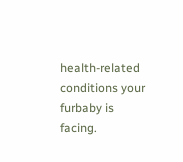health-related conditions your furbaby is facing.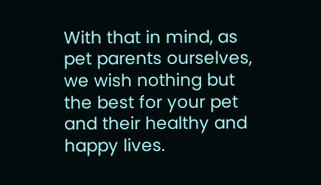With that in mind, as pet parents ourselves, we wish nothing but the best for your pet and their healthy and happy lives.